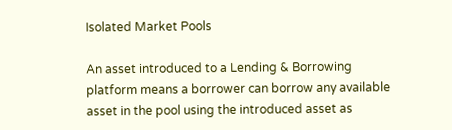Isolated Market Pools

An asset introduced to a Lending & Borrowing platform means a borrower can borrow any available asset in the pool using the introduced asset as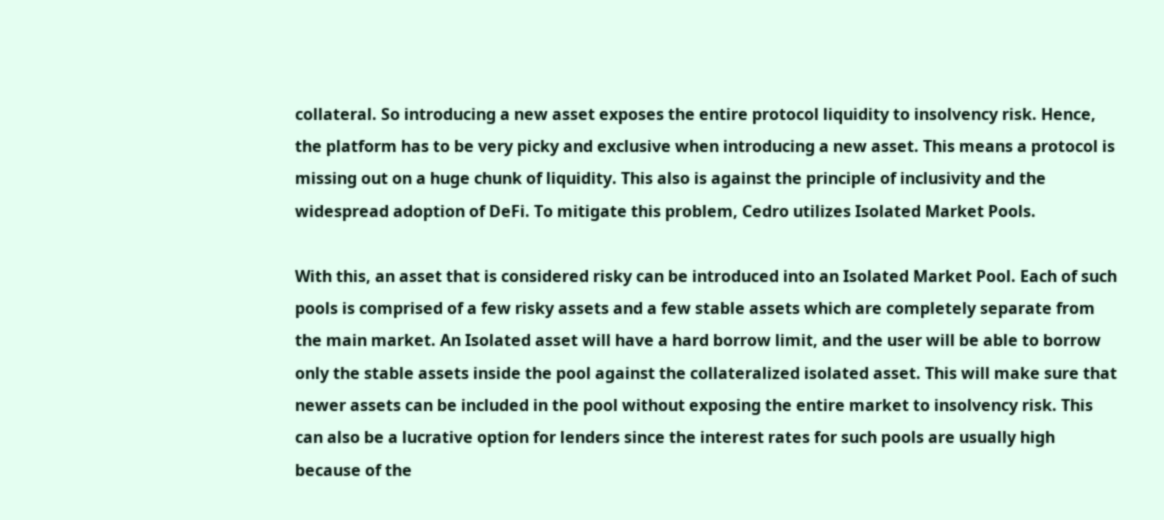collateral. So introducing a new asset exposes the entire protocol liquidity to insolvency risk. Hence, the platform has to be very picky and exclusive when introducing a new asset. This means a protocol is missing out on a huge chunk of liquidity. This also is against the principle of inclusivity and the widespread adoption of DeFi. To mitigate this problem, Cedro utilizes Isolated Market Pools.

With this, an asset that is considered risky can be introduced into an Isolated Market Pool. Each of such pools is comprised of a few risky assets and a few stable assets which are completely separate from the main market. An Isolated asset will have a hard borrow limit, and the user will be able to borrow only the stable assets inside the pool against the collateralized isolated asset. This will make sure that newer assets can be included in the pool without exposing the entire market to insolvency risk. This can also be a lucrative option for lenders since the interest rates for such pools are usually high because of the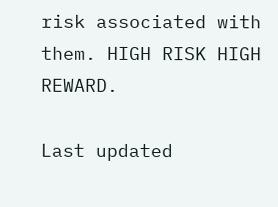risk associated with them. HIGH RISK HIGH REWARD.

Last updated